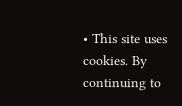• This site uses cookies. By continuing to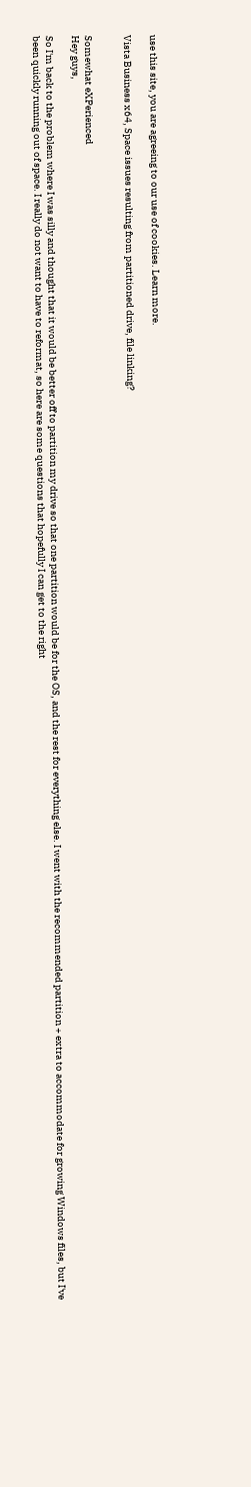use this site, you are agreeing to our use of cookies. Learn more.

Vista Business x64, Space issues resulting from partitioned drive, file linking?


Somewhat eXPerienced
Hey guys,

So I'm back to the problem where I was silly and thought that it would be better off to partition my drive so that one partition would be for the OS, and the rest for everything else. I went with the recommended partition + extra to accommodate for growing Windows files, but I've been quickly running out of space. I really do not want to have to reformat, so here are some questions that hopefully I can get to the right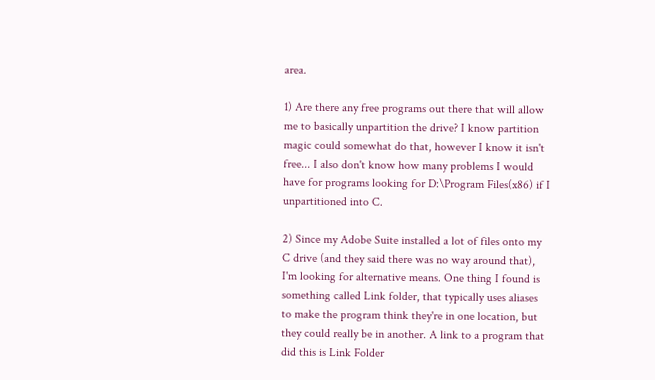area.

1) Are there any free programs out there that will allow me to basically unpartition the drive? I know partition magic could somewhat do that, however I know it isn't free... I also don't know how many problems I would have for programs looking for D:\Program Files(x86) if I unpartitioned into C.

2) Since my Adobe Suite installed a lot of files onto my C drive (and they said there was no way around that), I'm looking for alternative means. One thing I found is something called Link folder, that typically uses aliases to make the program think they're in one location, but they could really be in another. A link to a program that did this is Link Folder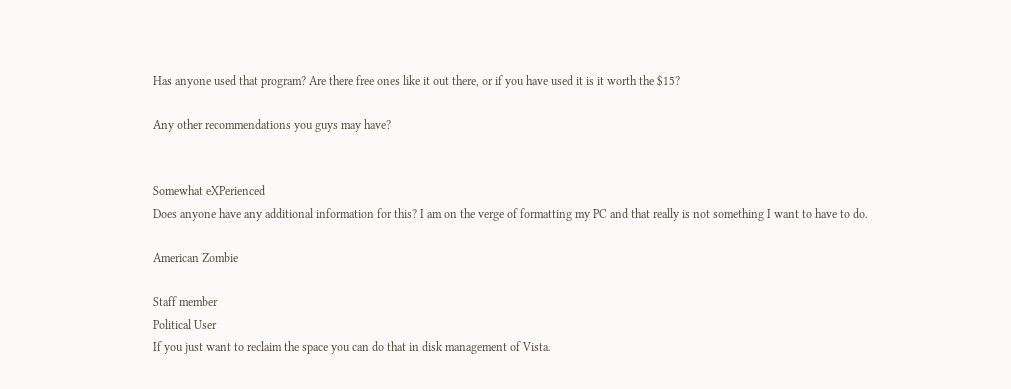Has anyone used that program? Are there free ones like it out there, or if you have used it is it worth the $15?

Any other recommendations you guys may have?


Somewhat eXPerienced
Does anyone have any additional information for this? I am on the verge of formatting my PC and that really is not something I want to have to do.

American Zombie

Staff member
Political User
If you just want to reclaim the space you can do that in disk management of Vista.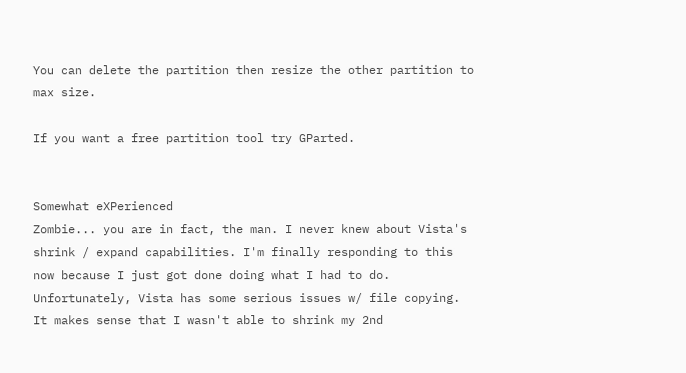You can delete the partition then resize the other partition to max size.

If you want a free partition tool try GParted.


Somewhat eXPerienced
Zombie... you are in fact, the man. I never knew about Vista's shrink / expand capabilities. I'm finally responding to this now because I just got done doing what I had to do. Unfortunately, Vista has some serious issues w/ file copying. It makes sense that I wasn't able to shrink my 2nd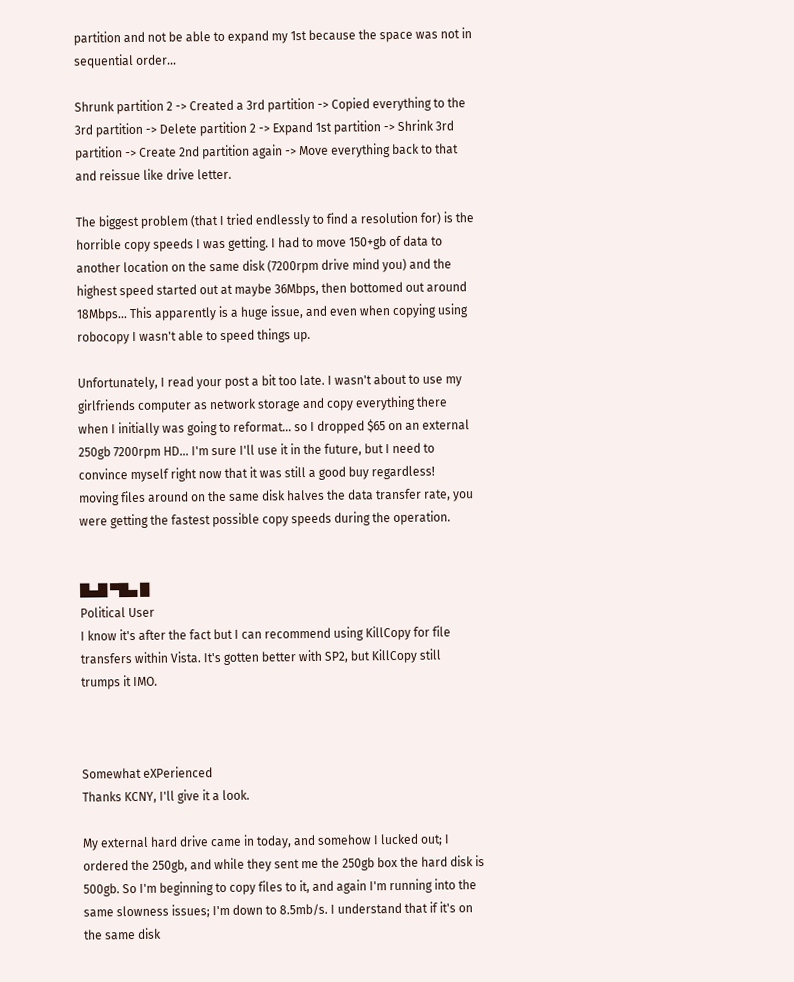partition and not be able to expand my 1st because the space was not in sequential order...

Shrunk partition 2 -> Created a 3rd partition -> Copied everything to the 3rd partition -> Delete partition 2 -> Expand 1st partition -> Shrink 3rd partition -> Create 2nd partition again -> Move everything back to that and reissue like drive letter.

The biggest problem (that I tried endlessly to find a resolution for) is the horrible copy speeds I was getting. I had to move 150+gb of data to another location on the same disk (7200rpm drive mind you) and the highest speed started out at maybe 36Mbps, then bottomed out around 18Mbps... This apparently is a huge issue, and even when copying using robocopy I wasn't able to speed things up.

Unfortunately, I read your post a bit too late. I wasn't about to use my girlfriends computer as network storage and copy everything there when I initially was going to reformat... so I dropped $65 on an external 250gb 7200rpm HD... I'm sure I'll use it in the future, but I need to convince myself right now that it was still a good buy regardless!
moving files around on the same disk halves the data transfer rate, you were getting the fastest possible copy speeds during the operation.


█▄█ ▀█▄ █
Political User
I know it's after the fact but I can recommend using KillCopy for file transfers within Vista. It's gotten better with SP2, but KillCopy still trumps it IMO.



Somewhat eXPerienced
Thanks KCNY, I'll give it a look.

My external hard drive came in today, and somehow I lucked out; I ordered the 250gb, and while they sent me the 250gb box the hard disk is 500gb. So I'm beginning to copy files to it, and again I'm running into the same slowness issues; I'm down to 8.5mb/s. I understand that if it's on the same disk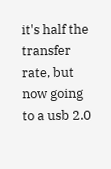it's half the transfer rate, but now going to a usb 2.0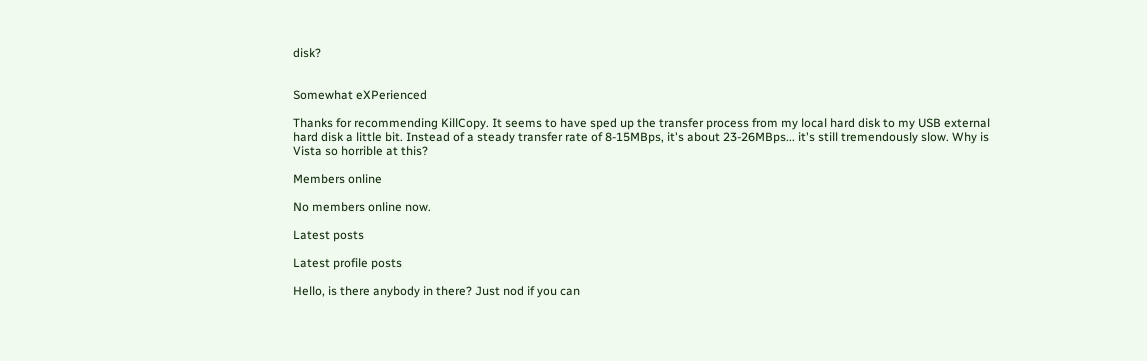disk?


Somewhat eXPerienced

Thanks for recommending KillCopy. It seems to have sped up the transfer process from my local hard disk to my USB external hard disk a little bit. Instead of a steady transfer rate of 8-15MBps, it's about 23-26MBps... it's still tremendously slow. Why is Vista so horrible at this?

Members online

No members online now.

Latest posts

Latest profile posts

Hello, is there anybody in there? Just nod if you can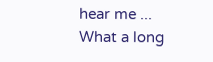hear me ...
What a long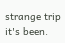strange trip it's been.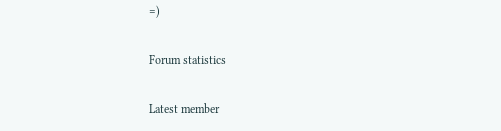=)

Forum statistics

Latest member